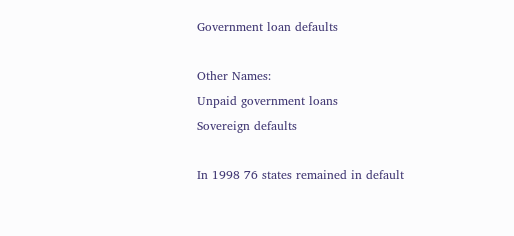Government loan defaults

Other Names:
Unpaid government loans
Sovereign defaults

In 1998 76 states remained in default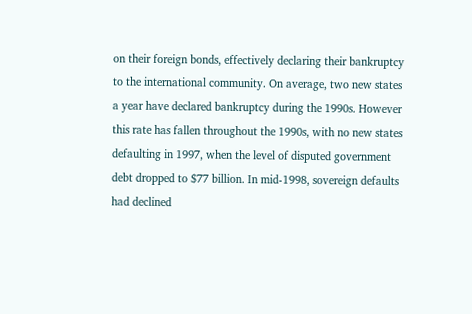on their foreign bonds, effectively declaring their bankruptcy to the international community. On average, two new states a year have declared bankruptcy during the 1990s. However this rate has fallen throughout the 1990s, with no new states defaulting in 1997, when the level of disputed government debt dropped to $77 billion. In mid-1998, sovereign defaults had declined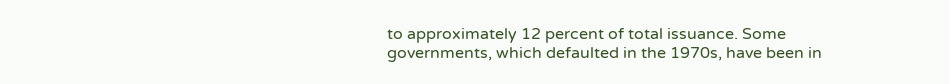to approximately 12 percent of total issuance. Some governments, which defaulted in the 1970s, have been in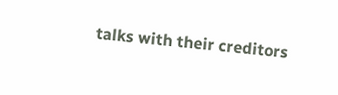talks with their creditors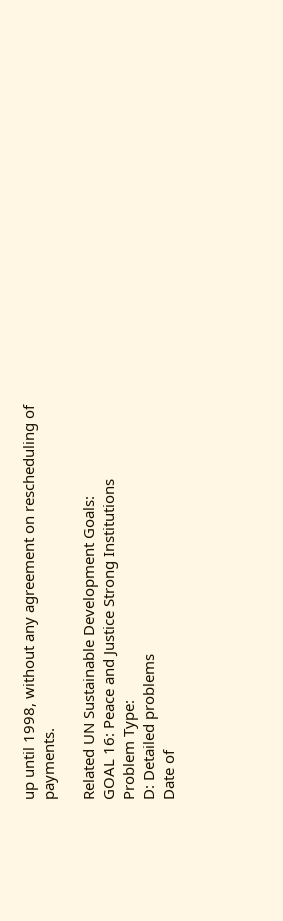up until 1998, without any agreement on rescheduling of payments.

Related UN Sustainable Development Goals:
GOAL 16: Peace and Justice Strong Institutions
Problem Type:
D: Detailed problems
Date of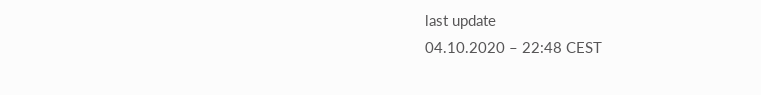last update
04.10.2020 – 22:48 CEST